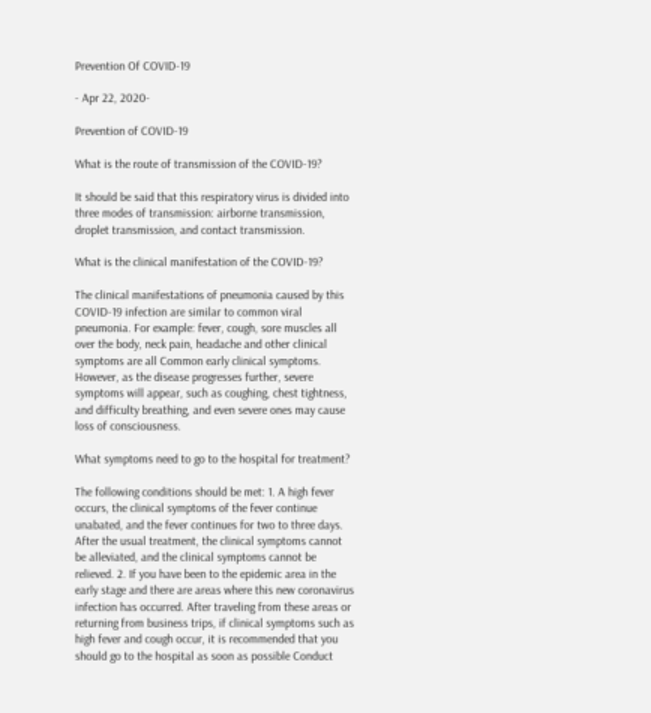Prevention Of COVID-19

- Apr 22, 2020-

Prevention of COVID-19

What is the route of transmission of the COVID-19?

It should be said that this respiratory virus is divided into three modes of transmission: airborne transmission, droplet transmission, and contact transmission.

What is the clinical manifestation of the COVID-19?

The clinical manifestations of pneumonia caused by this COVID-19 infection are similar to common viral pneumonia. For example: fever, cough, sore muscles all over the body, neck pain, headache and other clinical symptoms are all Common early clinical symptoms. However, as the disease progresses further, severe symptoms will appear, such as coughing, chest tightness, and difficulty breathing, and even severe ones may cause loss of consciousness.

What symptoms need to go to the hospital for treatment?

The following conditions should be met: 1. A high fever occurs, the clinical symptoms of the fever continue unabated, and the fever continues for two to three days. After the usual treatment, the clinical symptoms cannot be alleviated, and the clinical symptoms cannot be relieved. 2. If you have been to the epidemic area in the early stage and there are areas where this new coronavirus infection has occurred. After traveling from these areas or returning from business trips, if clinical symptoms such as high fever and cough occur, it is recommended that you should go to the hospital as soon as possible Conduct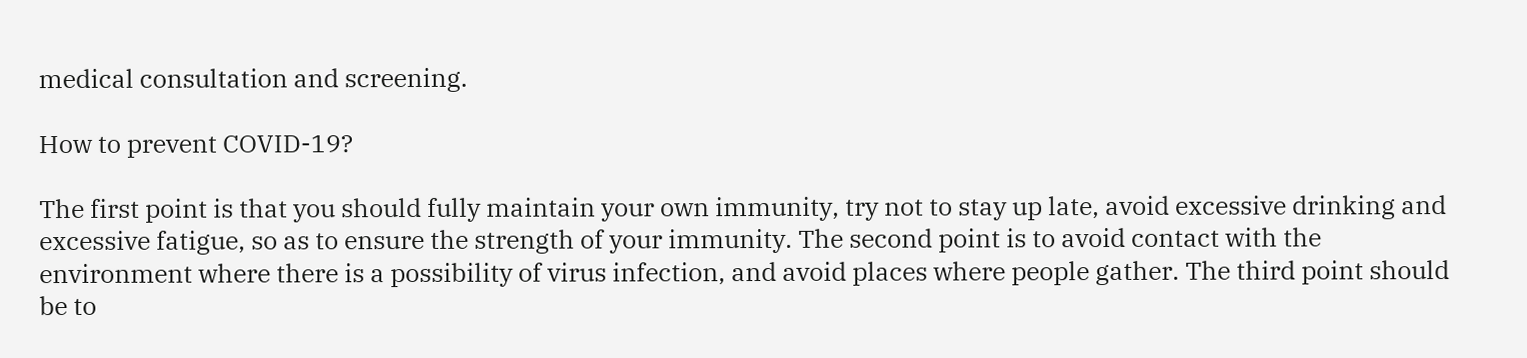medical consultation and screening.

How to prevent COVID-19?

The first point is that you should fully maintain your own immunity, try not to stay up late, avoid excessive drinking and excessive fatigue, so as to ensure the strength of your immunity. The second point is to avoid contact with the environment where there is a possibility of virus infection, and avoid places where people gather. The third point should be to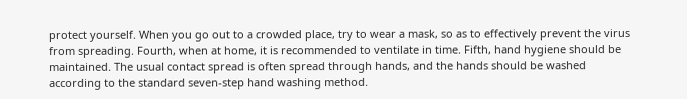protect yourself. When you go out to a crowded place, try to wear a mask, so as to effectively prevent the virus from spreading. Fourth, when at home, it is recommended to ventilate in time. Fifth, hand hygiene should be maintained. The usual contact spread is often spread through hands, and the hands should be washed according to the standard seven-step hand washing method.